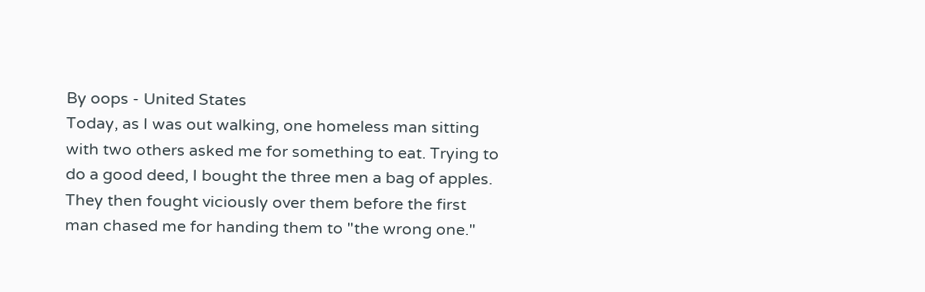By oops - United States
Today, as I was out walking, one homeless man sitting with two others asked me for something to eat. Trying to do a good deed, I bought the three men a bag of apples. They then fought viciously over them before the first man chased me for handing them to "the wrong one."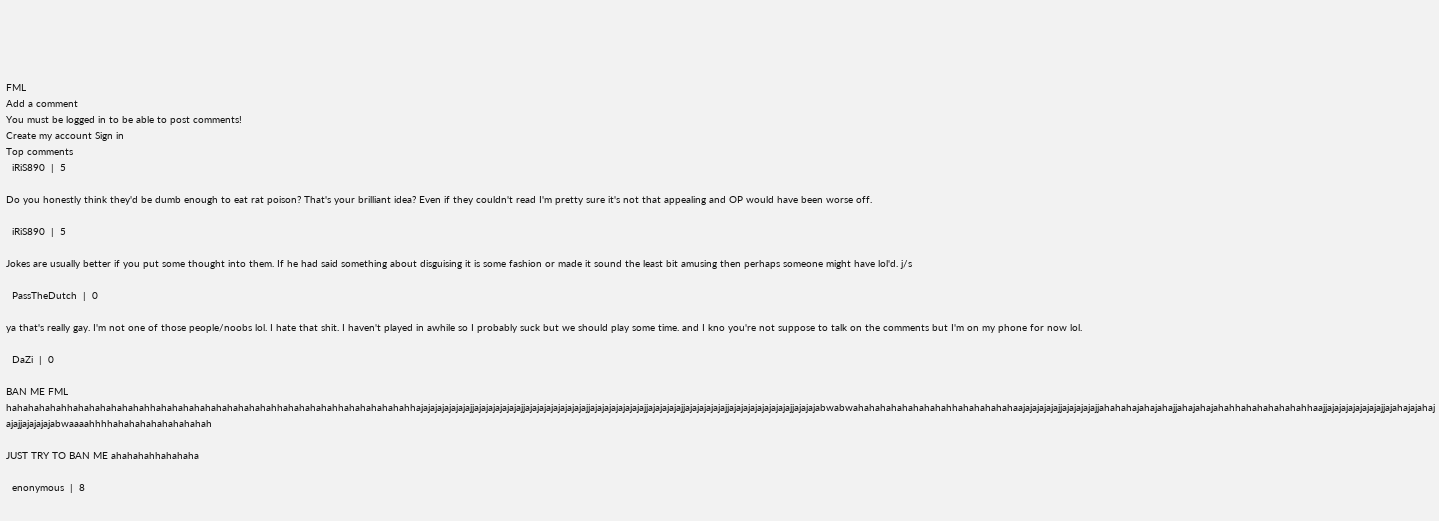FML
Add a comment
You must be logged in to be able to post comments!
Create my account Sign in
Top comments
  iRiS890  |  5

Do you honestly think they'd be dumb enough to eat rat poison? That's your brilliant idea? Even if they couldn't read I'm pretty sure it's not that appealing and OP would have been worse off.

  iRiS890  |  5

Jokes are usually better if you put some thought into them. If he had said something about disguising it is some fashion or made it sound the least bit amusing then perhaps someone might have lol'd. j/s

  PassTheDutch  |  0

ya that's really gay. I'm not one of those people/noobs lol. I hate that shit. I haven't played in awhile so I probably suck but we should play some time. and I kno you're not suppose to talk on the comments but I'm on my phone for now lol.

  DaZi  |  0

BAN ME FML hahahahahahhahahahahahahahhahahahahahahahahahahahhahahahahahhahahahahahahhajajajajajajajajjajajajajajajajjajajajajajajajajajjajajajajajajajajjajajajajajjajajajajajajjajajajajajajajajajjajajajabwabwahahahahahahahahahhahahahahahaajajajajajajjajajajajajjahahahajahajahajjahajahajahahhahahahahahahhaajjajajajajajajajajjajahajajahajajajjajajajajabwaaaahhhhahahahahahahahahah

JUST TRY TO BAN ME ahahahahhahahaha

  enonymous  |  8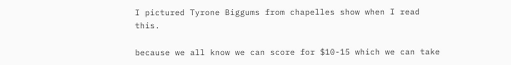I pictured Tyrone Biggums from chapelles show when I read this.

because we all know we can score for $10-15 which we can take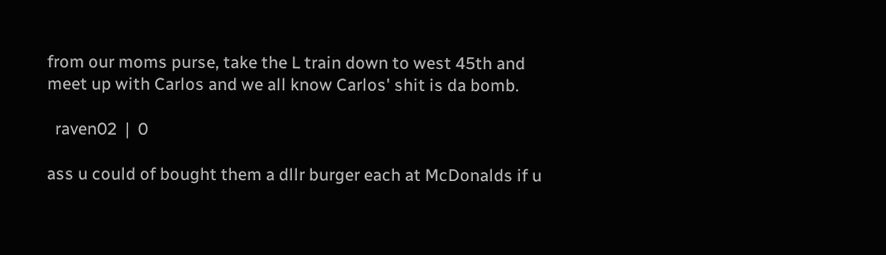from our moms purse, take the L train down to west 45th and meet up with Carlos and we all know Carlos' shit is da bomb.

  raven02  |  0

ass u could of bought them a dllr burger each at McDonalds if u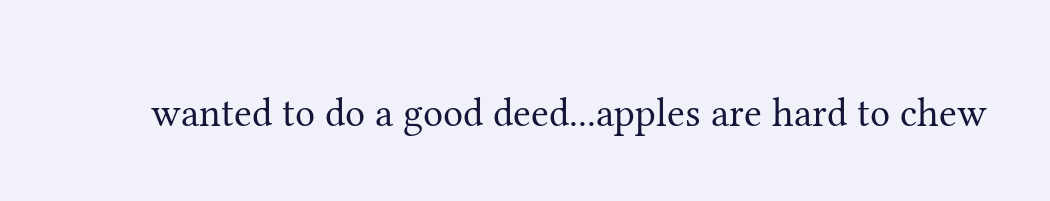wanted to do a good deed...apples are hard to chew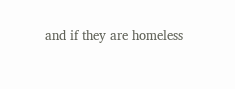and if they are homeless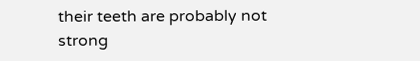their teeth are probably not strong